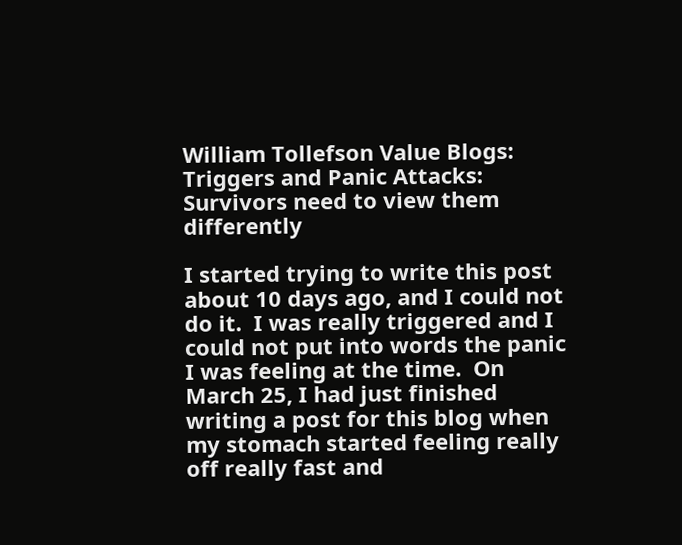William Tollefson Value Blogs: Triggers and Panic Attacks: Survivors need to view them differently

I started trying to write this post about 10 days ago, and I could not do it.  I was really triggered and I could not put into words the panic I was feeling at the time.  On March 25, I had just finished writing a post for this blog when my stomach started feeling really off really fast and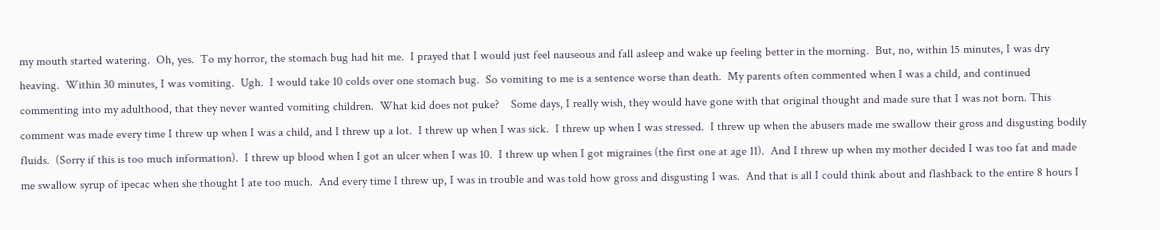my mouth started watering.  Oh, yes.  To my horror, the stomach bug had hit me.  I prayed that I would just feel nauseous and fall asleep and wake up feeling better in the morning.  But, no, within 15 minutes, I was dry heaving.  Within 30 minutes, I was vomiting.  Ugh.  I would take 10 colds over one stomach bug.  So vomiting to me is a sentence worse than death.  My parents often commented when I was a child, and continued commenting into my adulthood, that they never wanted vomiting children.  What kid does not puke?    Some days, I really wish, they would have gone with that original thought and made sure that I was not born. This comment was made every time I threw up when I was a child, and I threw up a lot.  I threw up when I was sick.  I threw up when I was stressed.  I threw up when the abusers made me swallow their gross and disgusting bodily fluids.  (Sorry if this is too much information).  I threw up blood when I got an ulcer when I was 10.  I threw up when I got migraines (the first one at age 11).  And I threw up when my mother decided I was too fat and made me swallow syrup of ipecac when she thought I ate too much.  And every time I threw up, I was in trouble and was told how gross and disgusting I was.  And that is all I could think about and flashback to the entire 8 hours I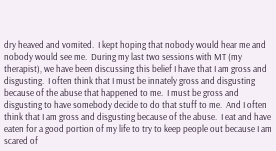dry heaved and vomited.  I kept hoping that nobody would hear me and nobody would see me.  During my last two sessions with MT (my therapist), we have been discussing this belief I have that I am gross and disgusting.  I often think that I must be innately gross and disgusting because of the abuse that happened to me.  I must be gross and disgusting to have somebody decide to do that stuff to me.  And I often think that I am gross and disgusting because of the abuse.  I eat and have eaten for a good portion of my life to try to keep people out because I am scared of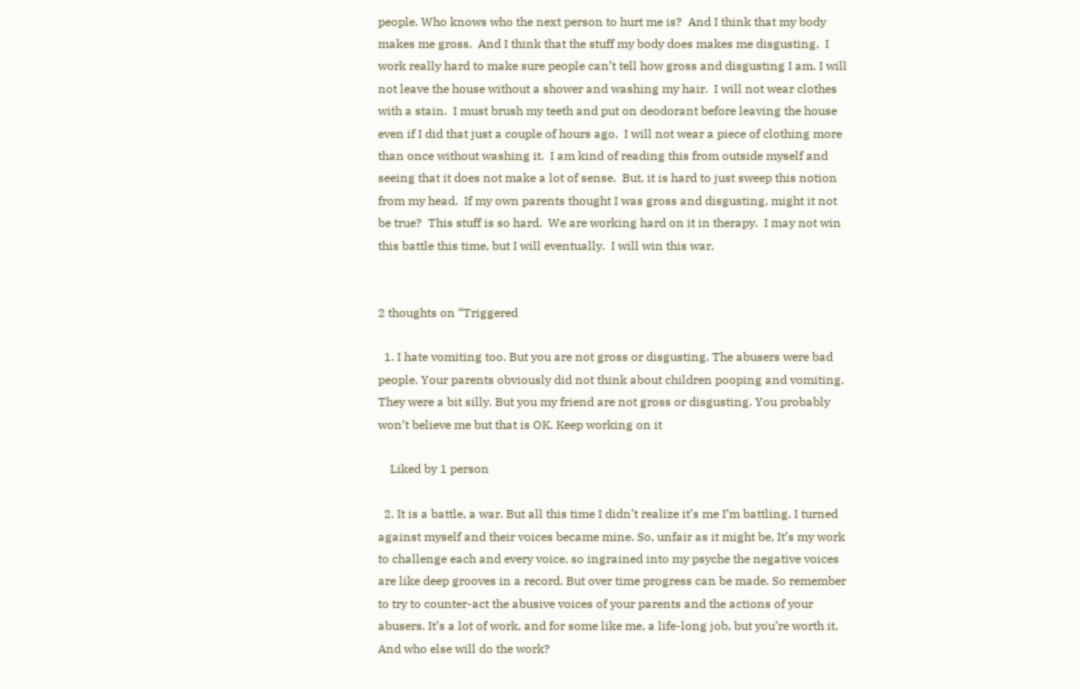people. Who knows who the next person to hurt me is?  And I think that my body makes me gross.  And I think that the stuff my body does makes me disgusting.  I work really hard to make sure people can’t tell how gross and disgusting I am. I will not leave the house without a shower and washing my hair.  I will not wear clothes with a stain.  I must brush my teeth and put on deodorant before leaving the house even if I did that just a couple of hours ago.  I will not wear a piece of clothing more than once without washing it.  I am kind of reading this from outside myself and seeing that it does not make a lot of sense.  But, it is hard to just sweep this notion from my head.  If my own parents thought I was gross and disgusting, might it not be true?  This stuff is so hard.  We are working hard on it in therapy.  I may not win this battle this time, but I will eventually.  I will win this war.


2 thoughts on “Triggered

  1. I hate vomiting too. But you are not gross or disgusting. The abusers were bad people. Your parents obviously did not think about children pooping and vomiting. They were a bit silly. But you my friend are not gross or disgusting. You probably won’t believe me but that is OK. Keep working on it

    Liked by 1 person

  2. It is a battle, a war. But all this time I didn’t realize it’s me I’m battling. I turned against myself and their voices became mine. So, unfair as it might be, It’s my work to challenge each and every voice, so ingrained into my psyche the negative voices are like deep grooves in a record. But over time progress can be made. So remember to try to counter-act the abusive voices of your parents and the actions of your abusers. It’s a lot of work, and for some like me, a life-long job, but you’re worth it. And who else will do the work?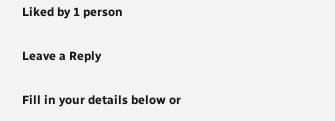Liked by 1 person

Leave a Reply

Fill in your details below or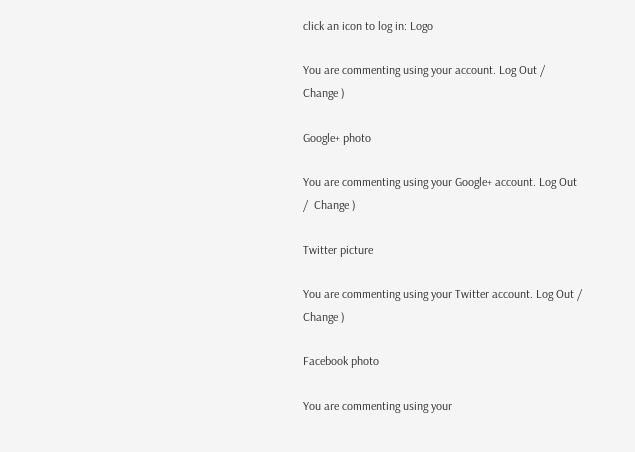click an icon to log in: Logo

You are commenting using your account. Log Out /  Change )

Google+ photo

You are commenting using your Google+ account. Log Out /  Change )

Twitter picture

You are commenting using your Twitter account. Log Out /  Change )

Facebook photo

You are commenting using your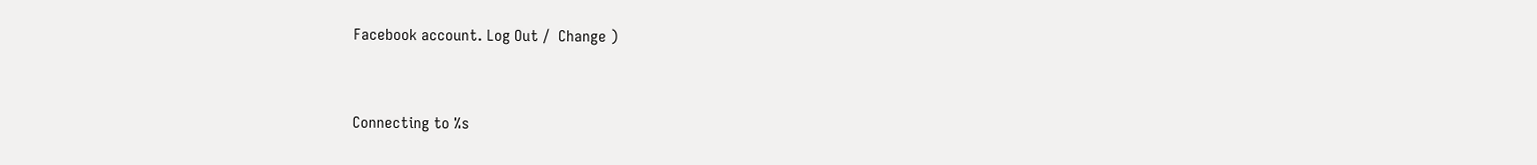Facebook account. Log Out /  Change )


Connecting to %s